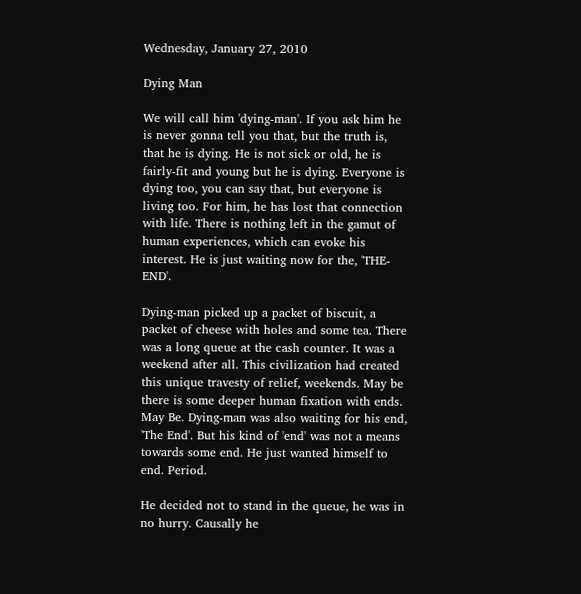Wednesday, January 27, 2010

Dying Man

We will call him 'dying-man'. If you ask him he is never gonna tell you that, but the truth is, that he is dying. He is not sick or old, he is fairly-fit and young but he is dying. Everyone is dying too, you can say that, but everyone is living too. For him, he has lost that connection with life. There is nothing left in the gamut of human experiences, which can evoke his interest. He is just waiting now for the, 'THE-END'.

Dying-man picked up a packet of biscuit, a packet of cheese with holes and some tea. There was a long queue at the cash counter. It was a weekend after all. This civilization had created this unique travesty of relief, weekends. May be there is some deeper human fixation with ends. May Be. Dying-man was also waiting for his end, 'The End'. But his kind of 'end' was not a means towards some end. He just wanted himself to end. Period.

He decided not to stand in the queue, he was in no hurry. Causally he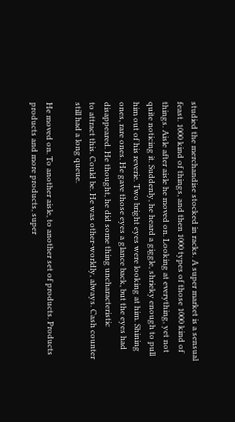studied the merchandise stocked in racks. A super market is a sensual feast. 1000 kind of things, and then 1000 types of those 1000 kind of things. Aisle after aisle he moved on. Looking at everything, yet not quite noticing it. Suddenly, he heard a giggle, shrieky enough to pull him out of his reverie. Two bright eyes were looking at him. Shining ones, rare ones. He gave those eyes a glance back, but the eyes had disappeared. He thought, he did some thing uncharacteristic
to attract this. Could be. He was other-worldly, always. Cash counter still had a long queue.

He moved on. To another aisle, to another set of products. Products products and more products, super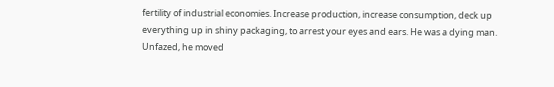fertility of industrial economies. Increase production, increase consumption, deck up everything up in shiny packaging, to arrest your eyes and ears. He was a dying man. Unfazed, he moved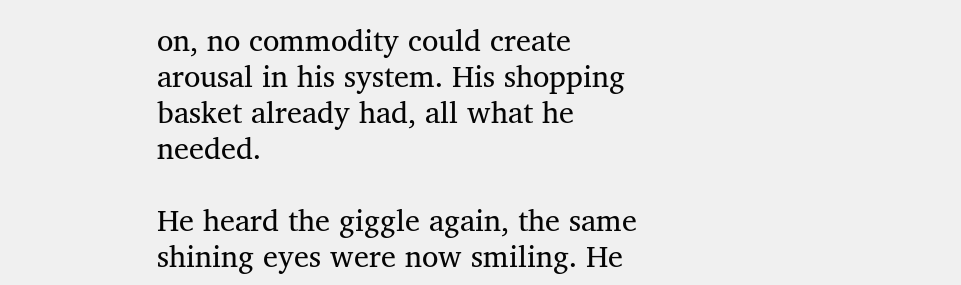on, no commodity could create arousal in his system. His shopping basket already had, all what he needed.

He heard the giggle again, the same shining eyes were now smiling. He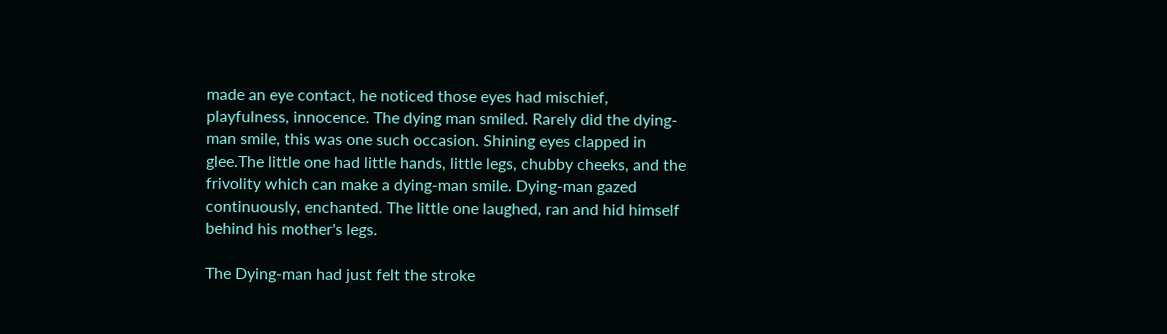made an eye contact, he noticed those eyes had mischief, playfulness, innocence. The dying man smiled. Rarely did the dying-man smile, this was one such occasion. Shining eyes clapped in glee.The little one had little hands, little legs, chubby cheeks, and the frivolity which can make a dying-man smile. Dying-man gazed continuously, enchanted. The little one laughed, ran and hid himself behind his mother's legs.

The Dying-man had just felt the stroke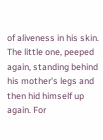of aliveness in his skin. The little one, peeped again, standing behind his mother's legs and then hid himself up again. For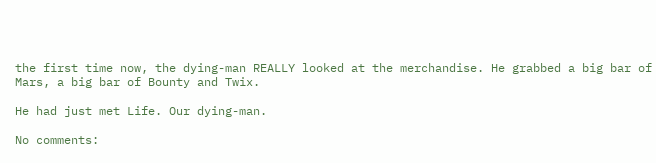the first time now, the dying-man REALLY looked at the merchandise. He grabbed a big bar of Mars, a big bar of Bounty and Twix.

He had just met Life. Our dying-man.

No comments: